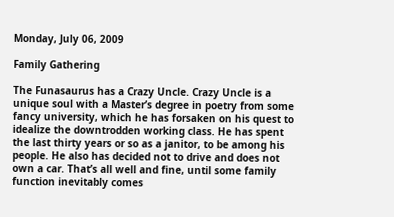Monday, July 06, 2009

Family Gathering

The Funasaurus has a Crazy Uncle. Crazy Uncle is a unique soul with a Master’s degree in poetry from some fancy university, which he has forsaken on his quest to idealize the downtrodden working class. He has spent the last thirty years or so as a janitor, to be among his people. He also has decided not to drive and does not own a car. That’s all well and fine, until some family function inevitably comes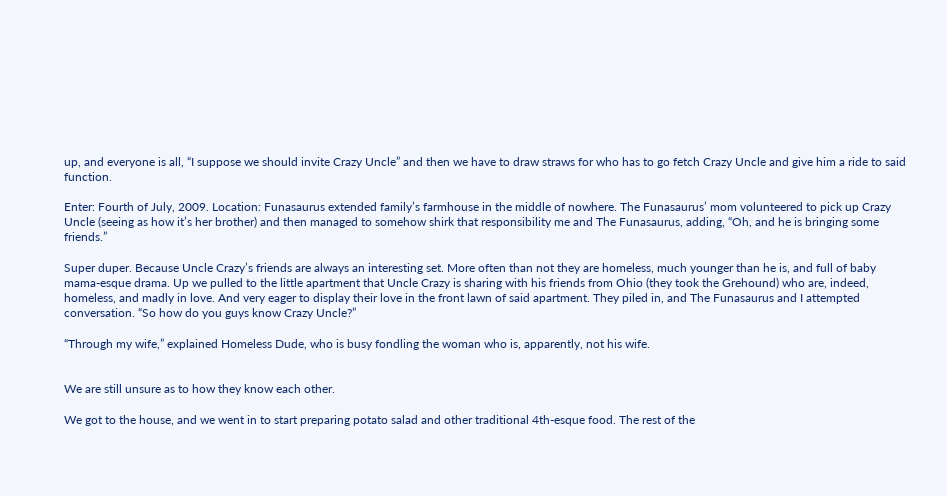up, and everyone is all, “I suppose we should invite Crazy Uncle” and then we have to draw straws for who has to go fetch Crazy Uncle and give him a ride to said function.

Enter: Fourth of July, 2009. Location: Funasaurus extended family’s farmhouse in the middle of nowhere. The Funasaurus’ mom volunteered to pick up Crazy Uncle (seeing as how it’s her brother) and then managed to somehow shirk that responsibility me and The Funasaurus, adding, “Oh, and he is bringing some friends.”

Super duper. Because Uncle Crazy’s friends are always an interesting set. More often than not they are homeless, much younger than he is, and full of baby mama-esque drama. Up we pulled to the little apartment that Uncle Crazy is sharing with his friends from Ohio (they took the Grehound) who are, indeed, homeless, and madly in love. And very eager to display their love in the front lawn of said apartment. They piled in, and The Funasaurus and I attempted conversation. “So how do you guys know Crazy Uncle?”

“Through my wife,” explained Homeless Dude, who is busy fondling the woman who is, apparently, not his wife.


We are still unsure as to how they know each other.

We got to the house, and we went in to start preparing potato salad and other traditional 4th-esque food. The rest of the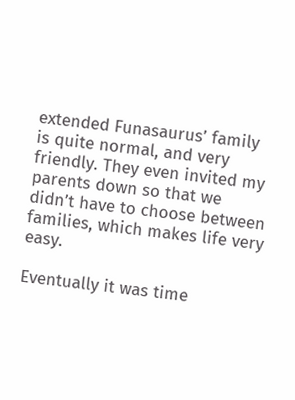extended Funasaurus’ family is quite normal, and very friendly. They even invited my parents down so that we didn’t have to choose between families, which makes life very easy.

Eventually it was time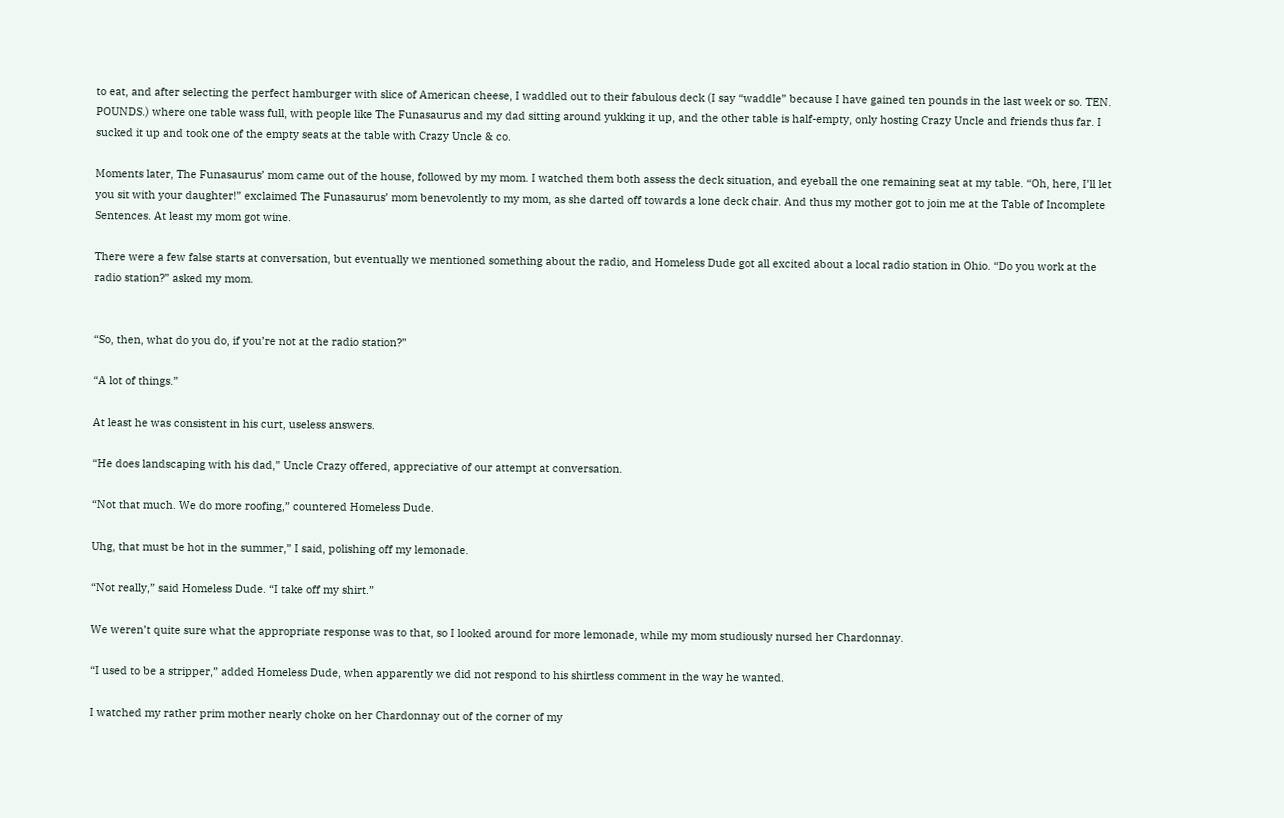to eat, and after selecting the perfect hamburger with slice of American cheese, I waddled out to their fabulous deck (I say “waddle” because I have gained ten pounds in the last week or so. TEN. POUNDS.) where one table wass full, with people like The Funasaurus and my dad sitting around yukking it up, and the other table is half-empty, only hosting Crazy Uncle and friends thus far. I sucked it up and took one of the empty seats at the table with Crazy Uncle & co.

Moments later, The Funasaurus’ mom came out of the house, followed by my mom. I watched them both assess the deck situation, and eyeball the one remaining seat at my table. “Oh, here, I’ll let you sit with your daughter!” exclaimed The Funasaurus’ mom benevolently to my mom, as she darted off towards a lone deck chair. And thus my mother got to join me at the Table of Incomplete Sentences. At least my mom got wine.

There were a few false starts at conversation, but eventually we mentioned something about the radio, and Homeless Dude got all excited about a local radio station in Ohio. “Do you work at the radio station?” asked my mom.


“So, then, what do you do, if you’re not at the radio station?”

“A lot of things.”

At least he was consistent in his curt, useless answers.

“He does landscaping with his dad,” Uncle Crazy offered, appreciative of our attempt at conversation.

“Not that much. We do more roofing,” countered Homeless Dude.

Uhg, that must be hot in the summer,” I said, polishing off my lemonade.

“Not really,” said Homeless Dude. “I take off my shirt.”

We weren’t quite sure what the appropriate response was to that, so I looked around for more lemonade, while my mom studiously nursed her Chardonnay.

“I used to be a stripper,” added Homeless Dude, when apparently we did not respond to his shirtless comment in the way he wanted.

I watched my rather prim mother nearly choke on her Chardonnay out of the corner of my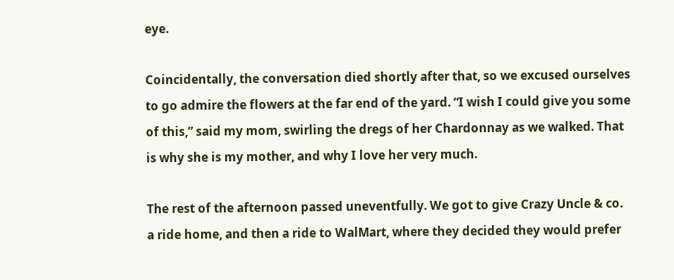eye.

Coincidentally, the conversation died shortly after that, so we excused ourselves to go admire the flowers at the far end of the yard. “I wish I could give you some of this,” said my mom, swirling the dregs of her Chardonnay as we walked. That is why she is my mother, and why I love her very much.

The rest of the afternoon passed uneventfully. We got to give Crazy Uncle & co. a ride home, and then a ride to WalMart, where they decided they would prefer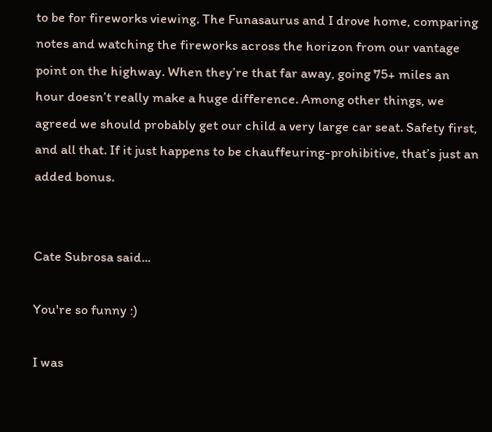to be for fireworks viewing. The Funasaurus and I drove home, comparing notes and watching the fireworks across the horizon from our vantage point on the highway. When they’re that far away, going 75+ miles an hour doesn’t really make a huge difference. Among other things, we agreed we should probably get our child a very large car seat. Safety first, and all that. If it just happens to be chauffeuring-prohibitive, that’s just an added bonus.


Cate Subrosa said...

You're so funny :)

I was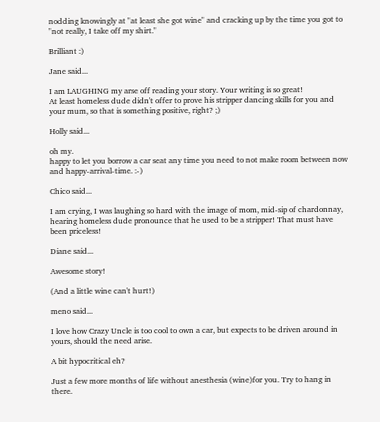nodding knowingly at "at least she got wine" and cracking up by the time you got to "not really, I take off my shirt."

Brilliant :)

Jane said...

I am LAUGHING my arse off reading your story. Your writing is so great!
At least homeless dude didn't offer to prove his stripper dancing skills for you and your mum, so that is something positive, right? ;)

Holly said...

oh my.
happy to let you borrow a car seat any time you need to not make room between now and happy-arrival-time. :-)

Chico said...

I am crying, I was laughing so hard with the image of mom, mid-sip of chardonnay, hearing homeless dude pronounce that he used to be a stripper! That must have been priceless!

Diane said...

Awesome story!

(And a little wine can't hurt!)

meno said...

I love how Crazy Uncle is too cool to own a car, but expects to be driven around in yours, should the need arise.

A bit hypocritical eh?

Just a few more months of life without anesthesia (wine)for you. Try to hang in there.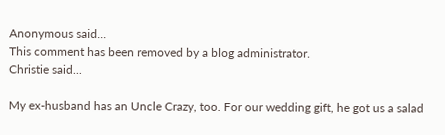Anonymous said...
This comment has been removed by a blog administrator.
Christie said...

My ex-husband has an Uncle Crazy, too. For our wedding gift, he got us a salad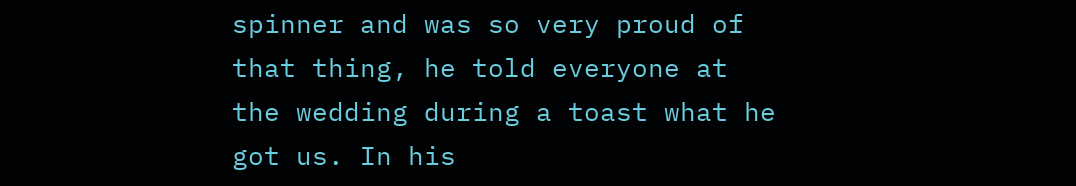spinner and was so very proud of that thing, he told everyone at the wedding during a toast what he got us. In his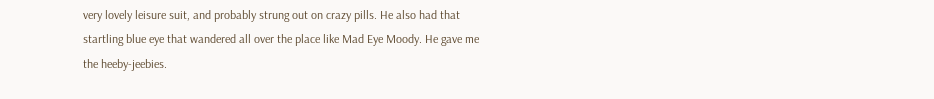very lovely leisure suit, and probably strung out on crazy pills. He also had that startling blue eye that wandered all over the place like Mad Eye Moody. He gave me the heeby-jeebies.